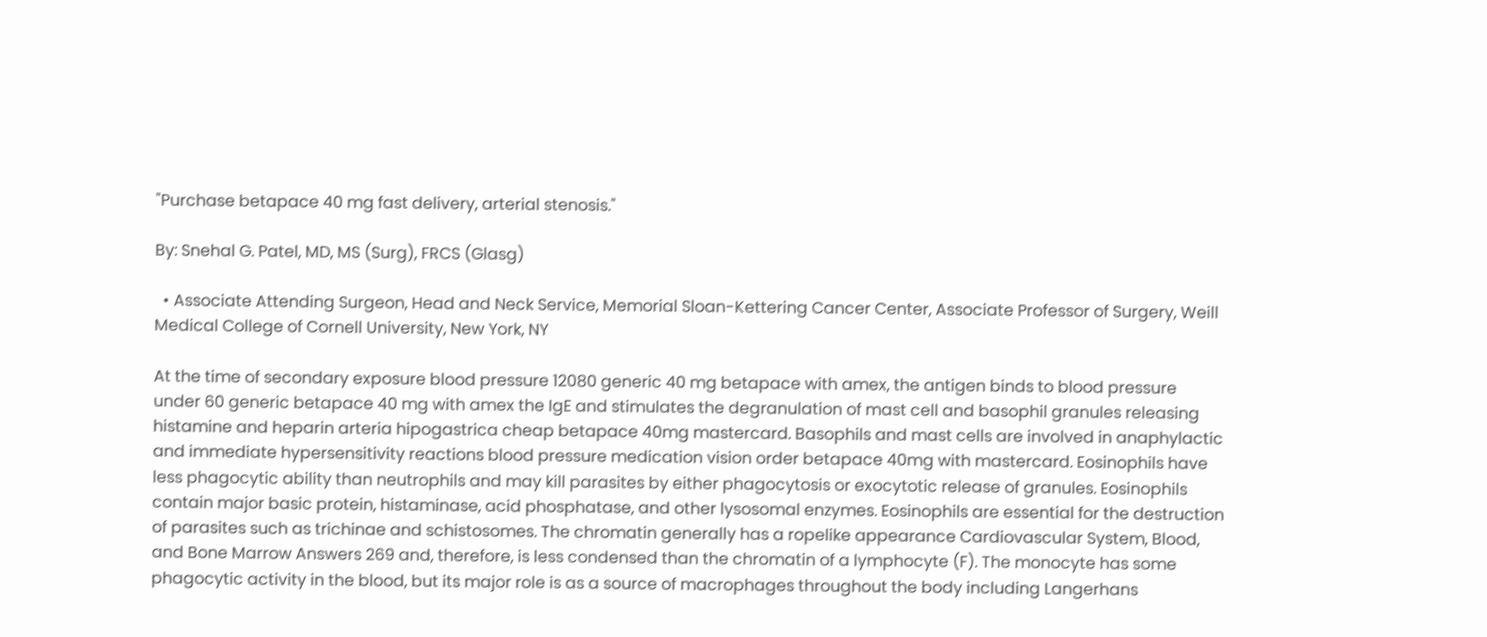"Purchase betapace 40 mg fast delivery, arterial stenosis."

By: Snehal G. Patel, MD, MS (Surg), FRCS (Glasg)

  • Associate Attending Surgeon, Head and Neck Service, Memorial Sloan-Kettering Cancer Center, Associate Professor of Surgery, Weill Medical College of Cornell University, New York, NY

At the time of secondary exposure blood pressure 12080 generic 40 mg betapace with amex, the antigen binds to blood pressure under 60 generic betapace 40 mg with amex the IgE and stimulates the degranulation of mast cell and basophil granules releasing histamine and heparin arteria hipogastrica cheap betapace 40mg mastercard. Basophils and mast cells are involved in anaphylactic and immediate hypersensitivity reactions blood pressure medication vision order betapace 40mg with mastercard. Eosinophils have less phagocytic ability than neutrophils and may kill parasites by either phagocytosis or exocytotic release of granules. Eosinophils contain major basic protein, histaminase, acid phosphatase, and other lysosomal enzymes. Eosinophils are essential for the destruction of parasites such as trichinae and schistosomes. The chromatin generally has a ropelike appearance Cardiovascular System, Blood, and Bone Marrow Answers 269 and, therefore, is less condensed than the chromatin of a lymphocyte (F). The monocyte has some phagocytic activity in the blood, but its major role is as a source of macrophages throughout the body including Langerhans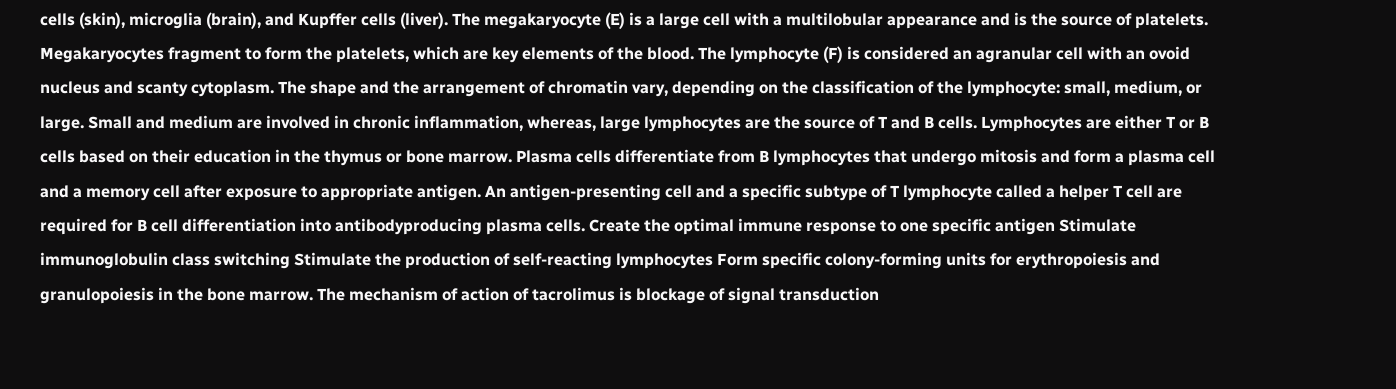cells (skin), microglia (brain), and Kupffer cells (liver). The megakaryocyte (E) is a large cell with a multilobular appearance and is the source of platelets. Megakaryocytes fragment to form the platelets, which are key elements of the blood. The lymphocyte (F) is considered an agranular cell with an ovoid nucleus and scanty cytoplasm. The shape and the arrangement of chromatin vary, depending on the classification of the lymphocyte: small, medium, or large. Small and medium are involved in chronic inflammation, whereas, large lymphocytes are the source of T and B cells. Lymphocytes are either T or B cells based on their education in the thymus or bone marrow. Plasma cells differentiate from B lymphocytes that undergo mitosis and form a plasma cell and a memory cell after exposure to appropriate antigen. An antigen-presenting cell and a specific subtype of T lymphocyte called a helper T cell are required for B cell differentiation into antibodyproducing plasma cells. Create the optimal immune response to one specific antigen Stimulate immunoglobulin class switching Stimulate the production of self-reacting lymphocytes Form specific colony-forming units for erythropoiesis and granulopoiesis in the bone marrow. The mechanism of action of tacrolimus is blockage of signal transduction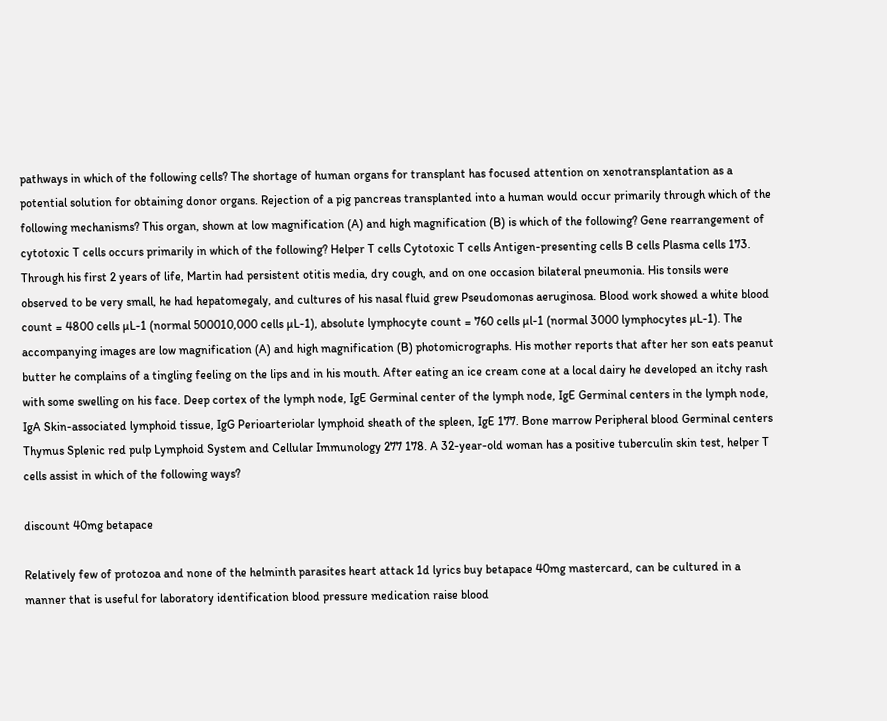pathways in which of the following cells? The shortage of human organs for transplant has focused attention on xenotransplantation as a potential solution for obtaining donor organs. Rejection of a pig pancreas transplanted into a human would occur primarily through which of the following mechanisms? This organ, shown at low magnification (A) and high magnification (B) is which of the following? Gene rearrangement of cytotoxic T cells occurs primarily in which of the following? Helper T cells Cytotoxic T cells Antigen-presenting cells B cells Plasma cells 173. Through his first 2 years of life, Martin had persistent otitis media, dry cough, and on one occasion bilateral pneumonia. His tonsils were observed to be very small, he had hepatomegaly, and cultures of his nasal fluid grew Pseudomonas aeruginosa. Blood work showed a white blood count = 4800 cells µL-1 (normal 500010,000 cells µL-1), absolute lymphocyte count = 760 cells µl-1 (normal 3000 lymphocytes µL-1). The accompanying images are low magnification (A) and high magnification (B) photomicrographs. His mother reports that after her son eats peanut butter he complains of a tingling feeling on the lips and in his mouth. After eating an ice cream cone at a local dairy he developed an itchy rash with some swelling on his face. Deep cortex of the lymph node, IgE Germinal center of the lymph node, IgE Germinal centers in the lymph node, IgA Skin-associated lymphoid tissue, IgG Perioarteriolar lymphoid sheath of the spleen, IgE 177. Bone marrow Peripheral blood Germinal centers Thymus Splenic red pulp Lymphoid System and Cellular Immunology 277 178. A 32-year-old woman has a positive tuberculin skin test, helper T cells assist in which of the following ways?

discount 40mg betapace

Relatively few of protozoa and none of the helminth parasites heart attack 1d lyrics buy betapace 40mg mastercard, can be cultured in a manner that is useful for laboratory identification blood pressure medication raise blood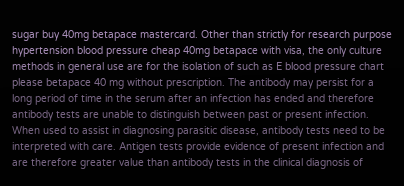sugar buy 40mg betapace mastercard. Other than strictly for research purpose hypertension blood pressure cheap 40mg betapace with visa, the only culture methods in general use are for the isolation of such as E blood pressure chart please betapace 40 mg without prescription. The antibody may persist for a long period of time in the serum after an infection has ended and therefore antibody tests are unable to distinguish between past or present infection. When used to assist in diagnosing parasitic disease, antibody tests need to be interpreted with care. Antigen tests provide evidence of present infection and are therefore greater value than antibody tests in the clinical diagnosis of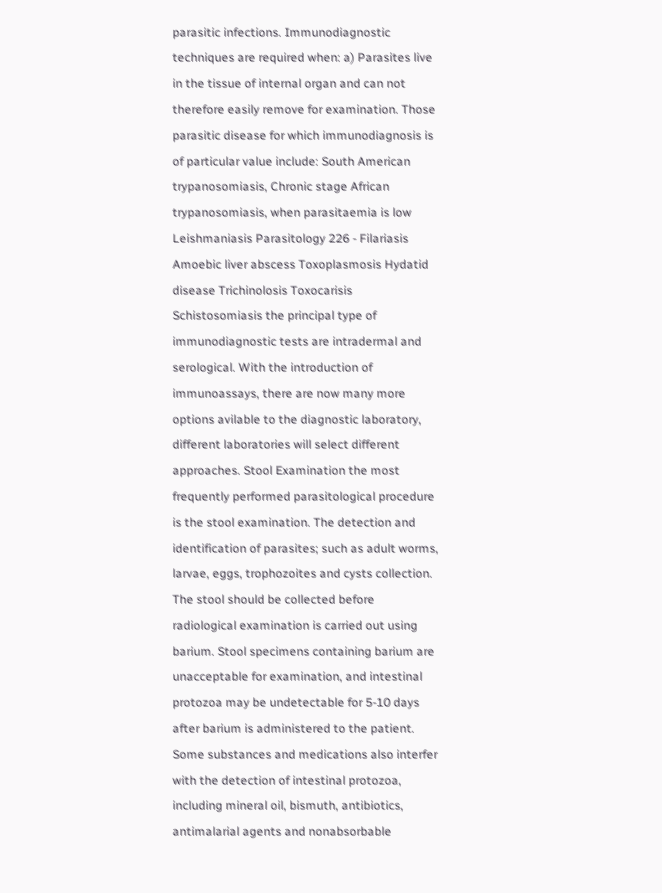parasitic infections. Immunodiagnostic techniques are required when: a) Parasites live in the tissue of internal organ and can not therefore easily remove for examination. Those parasitic disease for which immunodiagnosis is of particular value include: South American trypanosomiasis, Chronic stage African trypanosomiasis, when parasitaemia is low Leishmaniasis Parasitology 226 - Filariasis Amoebic liver abscess Toxoplasmosis Hydatid disease Trichinolosis Toxocarisis Schistosomiasis the principal type of immunodiagnostic tests are intradermal and serological. With the introduction of immunoassays, there are now many more options avilable to the diagnostic laboratory, different laboratories will select different approaches. Stool Examination the most frequently performed parasitological procedure is the stool examination. The detection and identification of parasites; such as adult worms, larvae, eggs, trophozoites and cysts collection. The stool should be collected before radiological examination is carried out using barium. Stool specimens containing barium are unacceptable for examination, and intestinal protozoa may be undetectable for 5-10 days after barium is administered to the patient. Some substances and medications also interfer with the detection of intestinal protozoa, including mineral oil, bismuth, antibiotics, antimalarial agents and nonabsorbable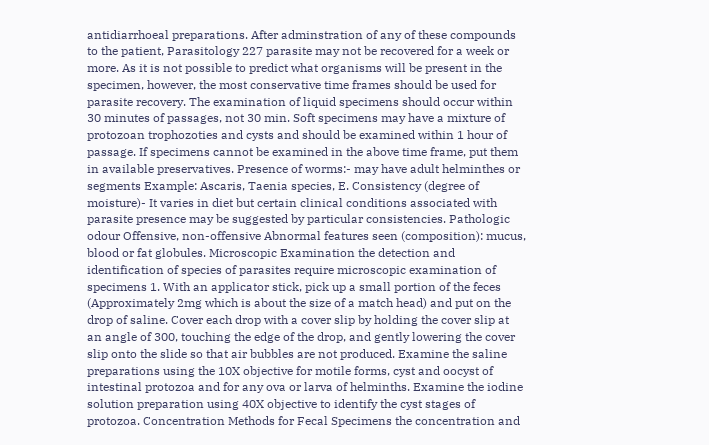antidiarrhoeal preparations. After adminstration of any of these compounds to the patient, Parasitology 227 parasite may not be recovered for a week or more. As it is not possible to predict what organisms will be present in the specimen, however, the most conservative time frames should be used for parasite recovery. The examination of liquid specimens should occur within 30 minutes of passages, not 30 min. Soft specimens may have a mixture of protozoan trophozoties and cysts and should be examined within 1 hour of passage. If specimens cannot be examined in the above time frame, put them in available preservatives. Presence of worms:- may have adult helminthes or segments Example: Ascaris, Taenia species, E. Consistency (degree of moisture)- It varies in diet but certain clinical conditions associated with parasite presence may be suggested by particular consistencies. Pathologic odour Offensive, non-offensive Abnormal features seen (composition): mucus, blood or fat globules. Microscopic Examination the detection and identification of species of parasites require microscopic examination of specimens 1. With an applicator stick, pick up a small portion of the feces (Approximately 2mg which is about the size of a match head) and put on the drop of saline. Cover each drop with a cover slip by holding the cover slip at an angle of 300, touching the edge of the drop, and gently lowering the cover slip onto the slide so that air bubbles are not produced. Examine the saline preparations using the 10X objective for motile forms, cyst and oocyst of intestinal protozoa and for any ova or larva of helminths. Examine the iodine solution preparation using 40X objective to identify the cyst stages of protozoa. Concentration Methods for Fecal Specimens the concentration and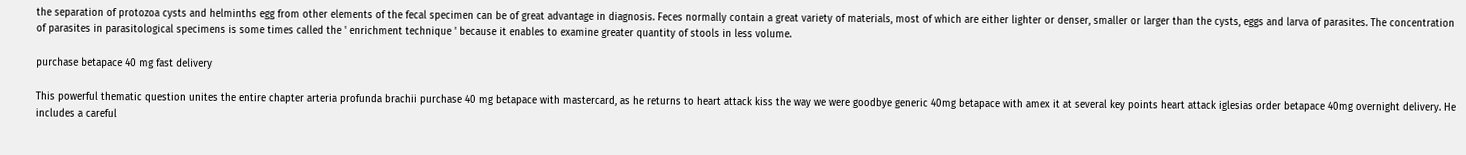the separation of protozoa cysts and helminths egg from other elements of the fecal specimen can be of great advantage in diagnosis. Feces normally contain a great variety of materials, most of which are either lighter or denser, smaller or larger than the cysts, eggs and larva of parasites. The concentration of parasites in parasitological specimens is some times called the ' enrichment technique ' because it enables to examine greater quantity of stools in less volume.

purchase betapace 40 mg fast delivery

This powerful thematic question unites the entire chapter arteria profunda brachii purchase 40 mg betapace with mastercard, as he returns to heart attack kiss the way we were goodbye generic 40mg betapace with amex it at several key points heart attack iglesias order betapace 40mg overnight delivery. He includes a careful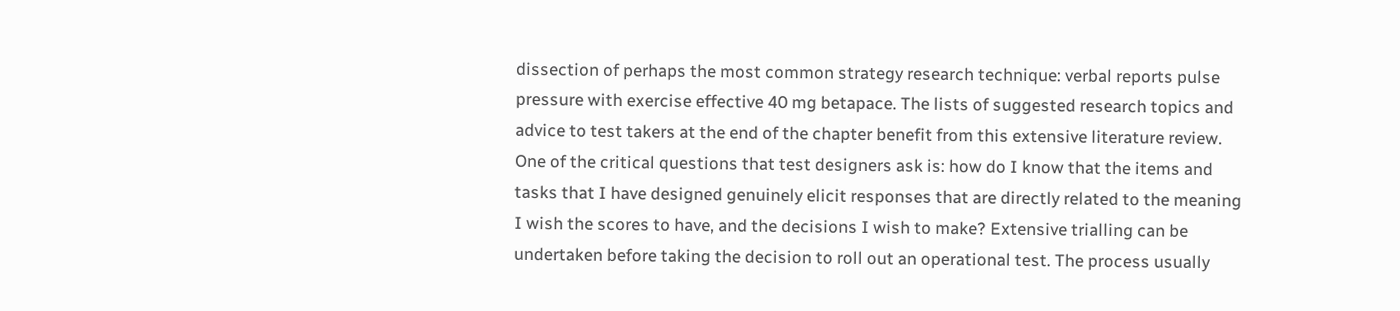dissection of perhaps the most common strategy research technique: verbal reports pulse pressure with exercise effective 40 mg betapace. The lists of suggested research topics and advice to test takers at the end of the chapter benefit from this extensive literature review. One of the critical questions that test designers ask is: how do I know that the items and tasks that I have designed genuinely elicit responses that are directly related to the meaning I wish the scores to have, and the decisions I wish to make? Extensive trialling can be undertaken before taking the decision to roll out an operational test. The process usually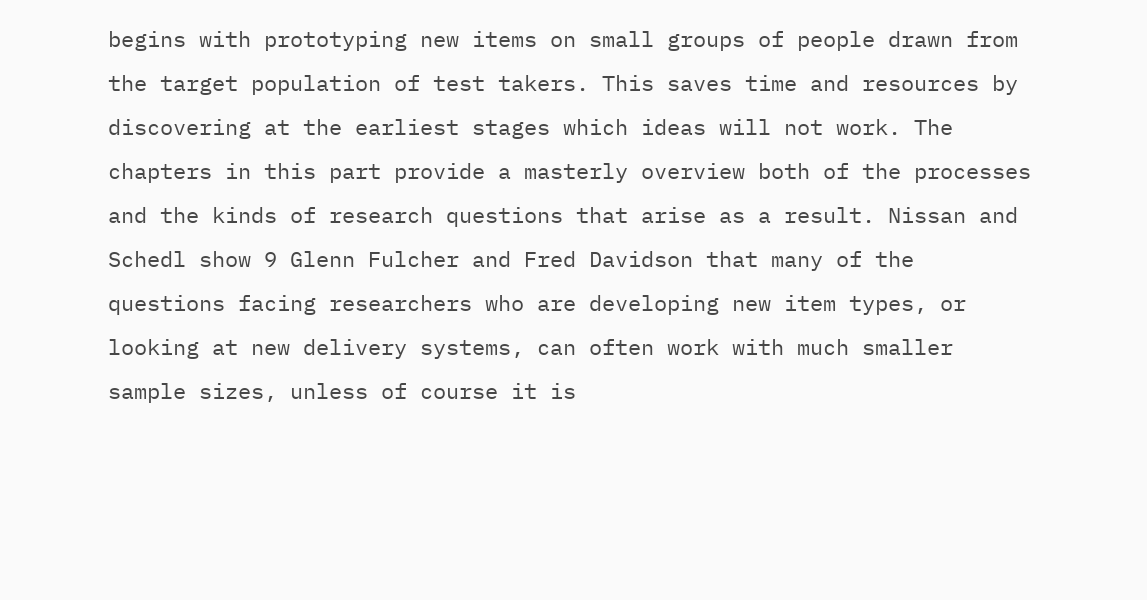begins with prototyping new items on small groups of people drawn from the target population of test takers. This saves time and resources by discovering at the earliest stages which ideas will not work. The chapters in this part provide a masterly overview both of the processes and the kinds of research questions that arise as a result. Nissan and Schedl show 9 Glenn Fulcher and Fred Davidson that many of the questions facing researchers who are developing new item types, or looking at new delivery systems, can often work with much smaller sample sizes, unless of course it is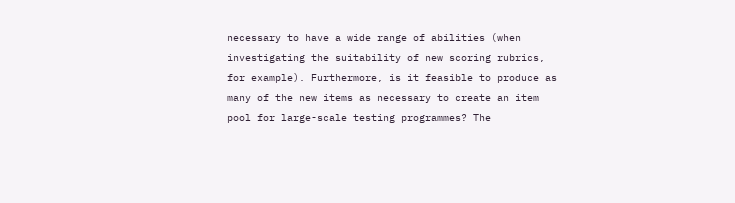necessary to have a wide range of abilities (when investigating the suitability of new scoring rubrics, for example). Furthermore, is it feasible to produce as many of the new items as necessary to create an item pool for large-scale testing programmes? The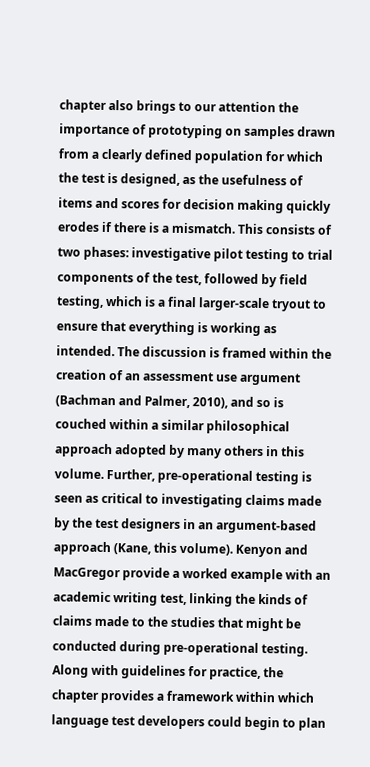chapter also brings to our attention the importance of prototyping on samples drawn from a clearly defined population for which the test is designed, as the usefulness of items and scores for decision making quickly erodes if there is a mismatch. This consists of two phases: investigative pilot testing to trial components of the test, followed by field testing, which is a final larger-scale tryout to ensure that everything is working as intended. The discussion is framed within the creation of an assessment use argument (Bachman and Palmer, 2010), and so is couched within a similar philosophical approach adopted by many others in this volume. Further, pre-operational testing is seen as critical to investigating claims made by the test designers in an argument-based approach (Kane, this volume). Kenyon and MacGregor provide a worked example with an academic writing test, linking the kinds of claims made to the studies that might be conducted during pre-operational testing. Along with guidelines for practice, the chapter provides a framework within which language test developers could begin to plan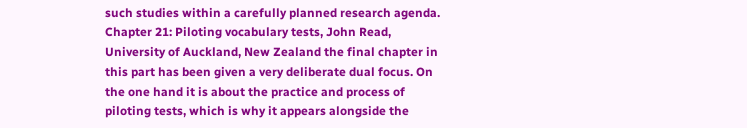such studies within a carefully planned research agenda. Chapter 21: Piloting vocabulary tests, John Read, University of Auckland, New Zealand the final chapter in this part has been given a very deliberate dual focus. On the one hand it is about the practice and process of piloting tests, which is why it appears alongside the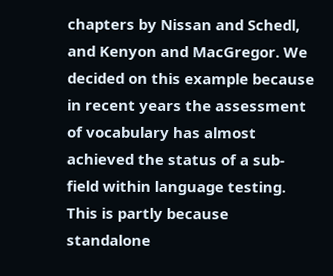chapters by Nissan and Schedl, and Kenyon and MacGregor. We decided on this example because in recent years the assessment of vocabulary has almost achieved the status of a sub-field within language testing. This is partly because standalone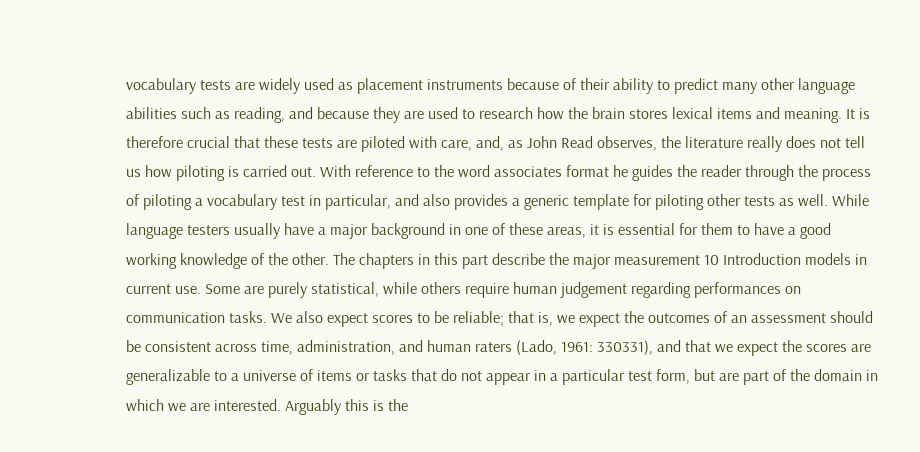vocabulary tests are widely used as placement instruments because of their ability to predict many other language abilities such as reading, and because they are used to research how the brain stores lexical items and meaning. It is therefore crucial that these tests are piloted with care, and, as John Read observes, the literature really does not tell us how piloting is carried out. With reference to the word associates format he guides the reader through the process of piloting a vocabulary test in particular, and also provides a generic template for piloting other tests as well. While language testers usually have a major background in one of these areas, it is essential for them to have a good working knowledge of the other. The chapters in this part describe the major measurement 10 Introduction models in current use. Some are purely statistical, while others require human judgement regarding performances on communication tasks. We also expect scores to be reliable; that is, we expect the outcomes of an assessment should be consistent across time, administration, and human raters (Lado, 1961: 330331), and that we expect the scores are generalizable to a universe of items or tasks that do not appear in a particular test form, but are part of the domain in which we are interested. Arguably this is the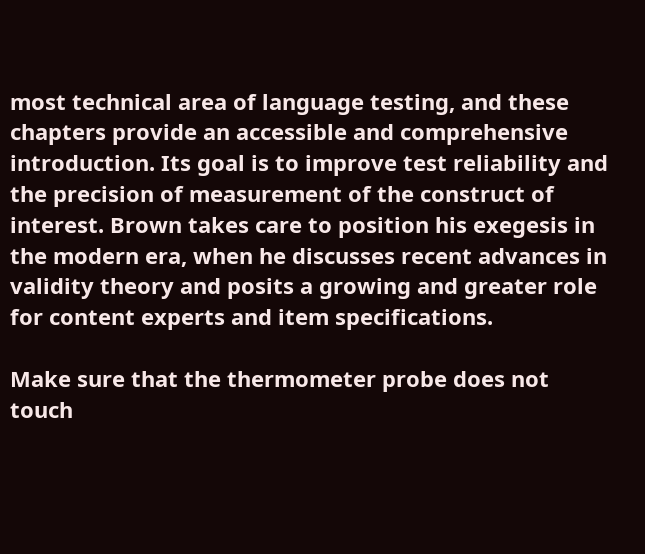most technical area of language testing, and these chapters provide an accessible and comprehensive introduction. Its goal is to improve test reliability and the precision of measurement of the construct of interest. Brown takes care to position his exegesis in the modern era, when he discusses recent advances in validity theory and posits a growing and greater role for content experts and item specifications.

Make sure that the thermometer probe does not touch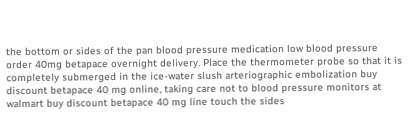the bottom or sides of the pan blood pressure medication low blood pressure order 40mg betapace overnight delivery. Place the thermometer probe so that it is completely submerged in the ice-water slush arteriographic embolization buy discount betapace 40 mg online, taking care not to blood pressure monitors at walmart buy discount betapace 40 mg line touch the sides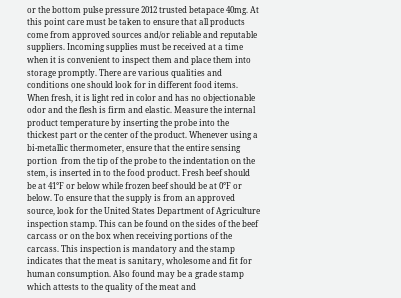or the bottom pulse pressure 2012 trusted betapace 40mg. At this point care must be taken to ensure that all products come from approved sources and/or reliable and reputable suppliers. Incoming supplies must be received at a time when it is convenient to inspect them and place them into storage promptly. There are various qualities and conditions one should look for in different food items. When fresh, it is light red in color and has no objectionable odor and the flesh is firm and elastic. Measure the internal product temperature by inserting the probe into the thickest part or the center of the product. Whenever using a bi-metallic thermometer, ensure that the entire sensing portion  from the tip of the probe to the indentation on the stem, is inserted in to the food product. Fresh beef should be at 41°F or below while frozen beef should be at 0°F or below. To ensure that the supply is from an approved source, look for the United States Department of Agriculture inspection stamp. This can be found on the sides of the beef carcass or on the box when receiving portions of the carcass. This inspection is mandatory and the stamp indicates that the meat is sanitary, wholesome and fit for human consumption. Also found may be a grade stamp which attests to the quality of the meat and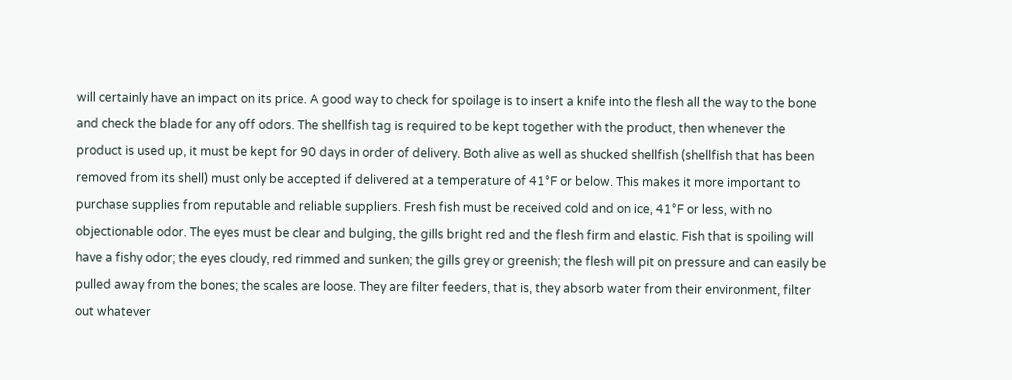will certainly have an impact on its price. A good way to check for spoilage is to insert a knife into the flesh all the way to the bone and check the blade for any off odors. The shellfish tag is required to be kept together with the product, then whenever the product is used up, it must be kept for 90 days in order of delivery. Both alive as well as shucked shellfish (shellfish that has been removed from its shell) must only be accepted if delivered at a temperature of 41°F or below. This makes it more important to purchase supplies from reputable and reliable suppliers. Fresh fish must be received cold and on ice, 41°F or less, with no objectionable odor. The eyes must be clear and bulging, the gills bright red and the flesh firm and elastic. Fish that is spoiling will have a fishy odor; the eyes cloudy, red rimmed and sunken; the gills grey or greenish; the flesh will pit on pressure and can easily be pulled away from the bones; the scales are loose. They are filter feeders, that is, they absorb water from their environment, filter out whatever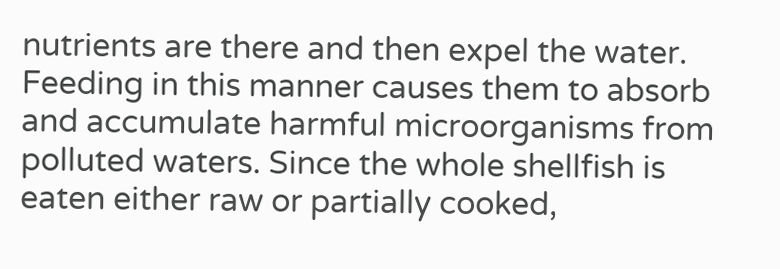nutrients are there and then expel the water. Feeding in this manner causes them to absorb and accumulate harmful microorganisms from polluted waters. Since the whole shellfish is eaten either raw or partially cooked,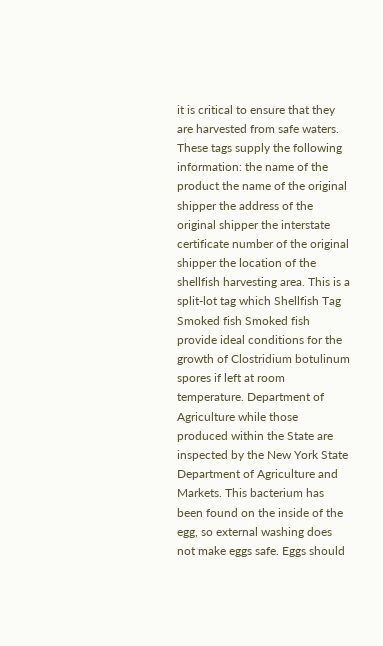it is critical to ensure that they are harvested from safe waters. These tags supply the following information: the name of the product the name of the original shipper the address of the original shipper the interstate certificate number of the original shipper the location of the shellfish harvesting area. This is a split-lot tag which Shellfish Tag Smoked fish Smoked fish provide ideal conditions for the growth of Clostridium botulinum spores if left at room temperature. Department of Agriculture while those produced within the State are inspected by the New York State Department of Agriculture and Markets. This bacterium has been found on the inside of the egg, so external washing does not make eggs safe. Eggs should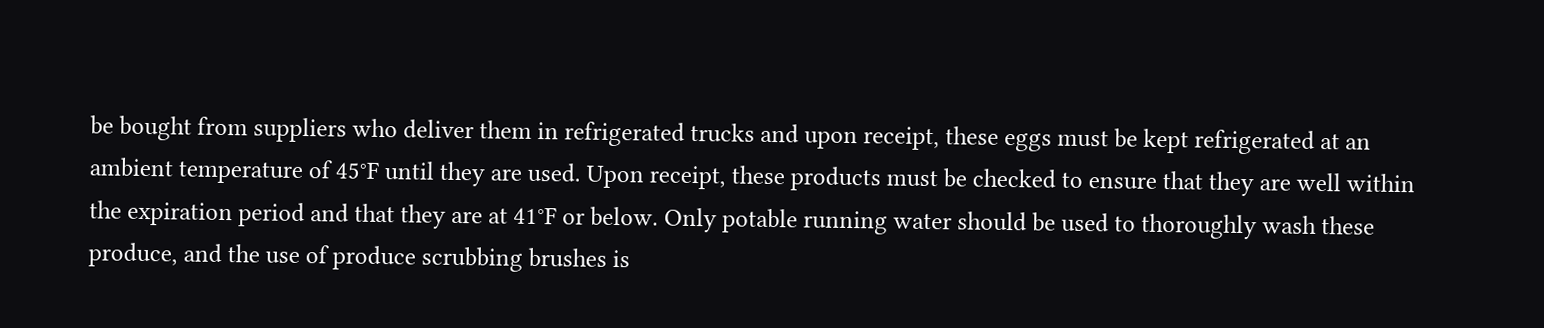be bought from suppliers who deliver them in refrigerated trucks and upon receipt, these eggs must be kept refrigerated at an ambient temperature of 45°F until they are used. Upon receipt, these products must be checked to ensure that they are well within the expiration period and that they are at 41°F or below. Only potable running water should be used to thoroughly wash these produce, and the use of produce scrubbing brushes is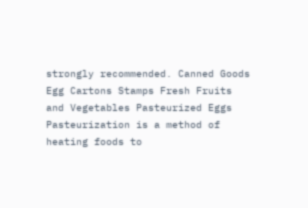strongly recommended. Canned Goods Egg Cartons Stamps Fresh Fruits and Vegetables Pasteurized Eggs Pasteurization is a method of heating foods to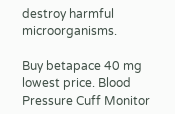destroy harmful microorganisms.

Buy betapace 40 mg lowest price. Blood Pressure Cuff Monitor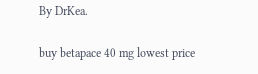By DrKea.

buy betapace 40 mg lowest price